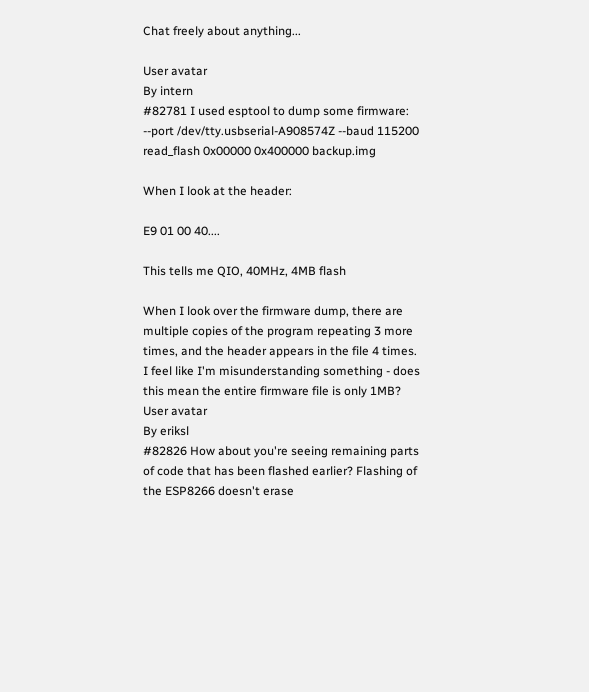Chat freely about anything...

User avatar
By intern
#82781 I used esptool to dump some firmware: --port /dev/tty.usbserial-A908574Z --baud 115200 read_flash 0x00000 0x400000 backup.img

When I look at the header:

E9 01 00 40....

This tells me QIO, 40MHz, 4MB flash

When I look over the firmware dump, there are multiple copies of the program repeating 3 more times, and the header appears in the file 4 times. I feel like I'm misunderstanding something - does this mean the entire firmware file is only 1MB?
User avatar
By eriksl
#82826 How about you're seeing remaining parts of code that has been flashed earlier? Flashing of the ESP8266 doesn't erase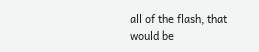all of the flash, that would be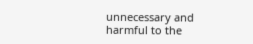unnecessary and harmful to the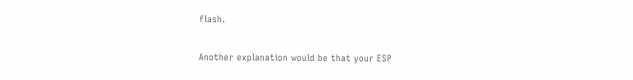flash.

Another explanation would be that your ESP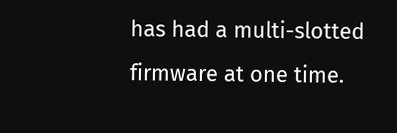has had a multi-slotted firmware at one time.